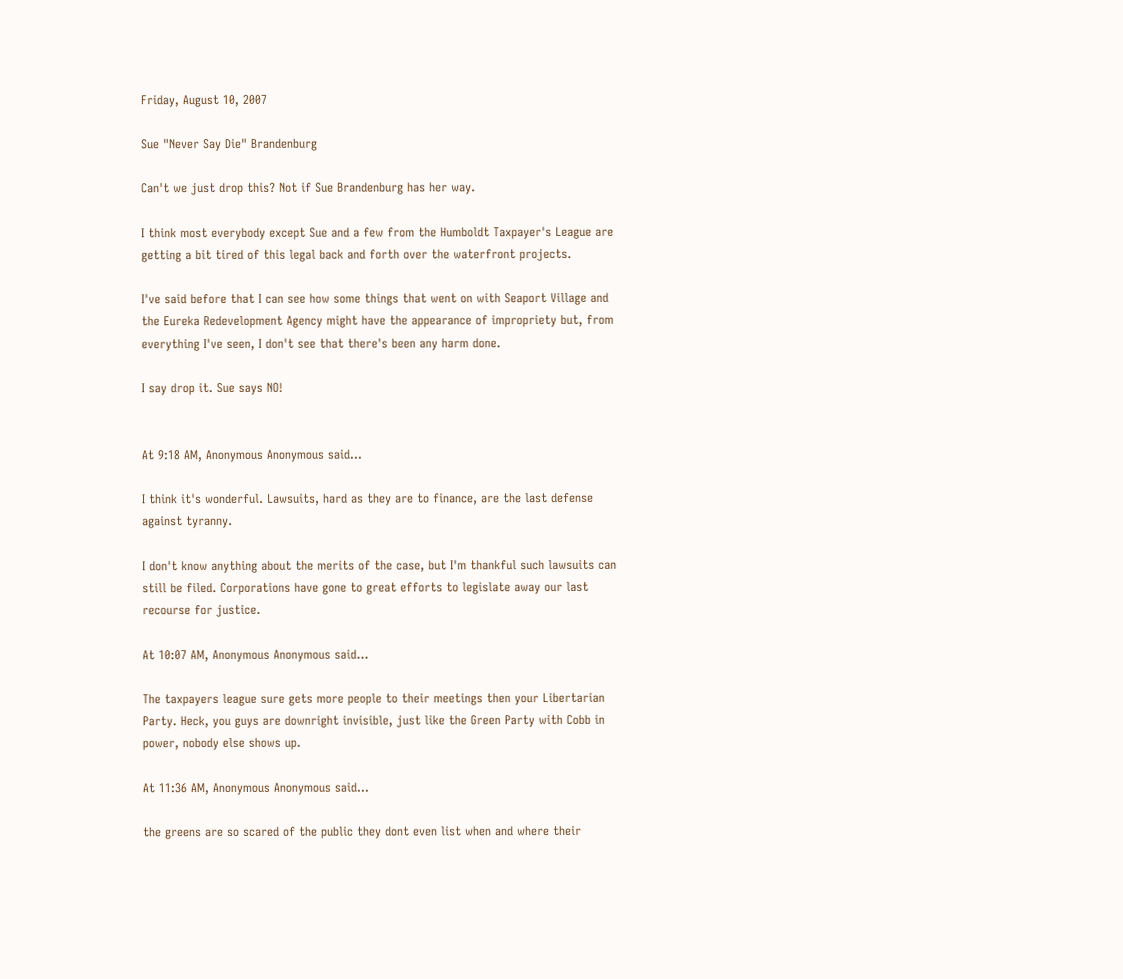Friday, August 10, 2007

Sue "Never Say Die" Brandenburg

Can't we just drop this? Not if Sue Brandenburg has her way.

I think most everybody except Sue and a few from the Humboldt Taxpayer's League are getting a bit tired of this legal back and forth over the waterfront projects.

I've said before that I can see how some things that went on with Seaport Village and the Eureka Redevelopment Agency might have the appearance of impropriety but, from everything I've seen, I don't see that there's been any harm done.

I say drop it. Sue says NO!


At 9:18 AM, Anonymous Anonymous said...

I think it's wonderful. Lawsuits, hard as they are to finance, are the last defense against tyranny.

I don't know anything about the merits of the case, but I'm thankful such lawsuits can still be filed. Corporations have gone to great efforts to legislate away our last recourse for justice.

At 10:07 AM, Anonymous Anonymous said...

The taxpayers league sure gets more people to their meetings then your Libertarian Party. Heck, you guys are downright invisible, just like the Green Party with Cobb in power, nobody else shows up.

At 11:36 AM, Anonymous Anonymous said...

the greens are so scared of the public they dont even list when and where their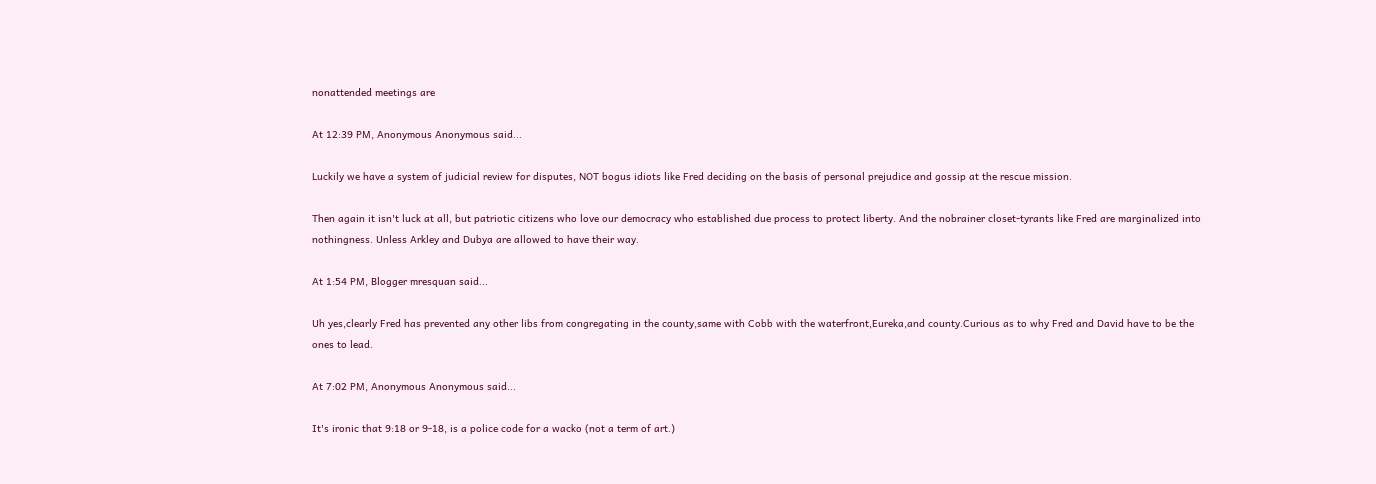nonattended meetings are

At 12:39 PM, Anonymous Anonymous said...

Luckily we have a system of judicial review for disputes, NOT bogus idiots like Fred deciding on the basis of personal prejudice and gossip at the rescue mission.

Then again it isn't luck at all, but patriotic citizens who love our democracy who established due process to protect liberty. And the nobrainer closet-tyrants like Fred are marginalized into nothingness. Unless Arkley and Dubya are allowed to have their way.

At 1:54 PM, Blogger mresquan said...

Uh yes,clearly Fred has prevented any other libs from congregating in the county,same with Cobb with the waterfront,Eureka,and county.Curious as to why Fred and David have to be the ones to lead.

At 7:02 PM, Anonymous Anonymous said...

It's ironic that 9:18 or 9-18, is a police code for a wacko (not a term of art.)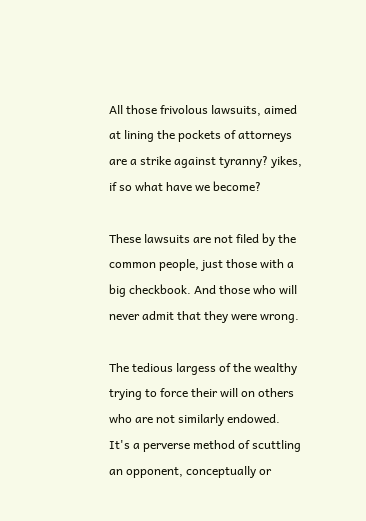All those frivolous lawsuits, aimed at lining the pockets of attorneys are a strike against tyranny? yikes, if so what have we become?

These lawsuits are not filed by the common people, just those with a big checkbook. And those who will never admit that they were wrong.

The tedious largess of the wealthy trying to force their will on others who are not similarly endowed. It's a perverse method of scuttling an opponent, conceptually or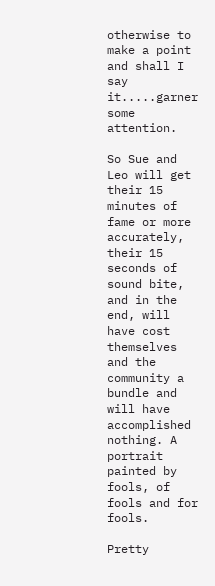otherwise to make a point and shall I say it.....garner some attention.

So Sue and Leo will get their 15 minutes of fame or more accurately, their 15 seconds of sound bite, and in the end, will have cost themselves and the community a bundle and will have accomplished nothing. A portrait painted by fools, of fools and for fools.

Pretty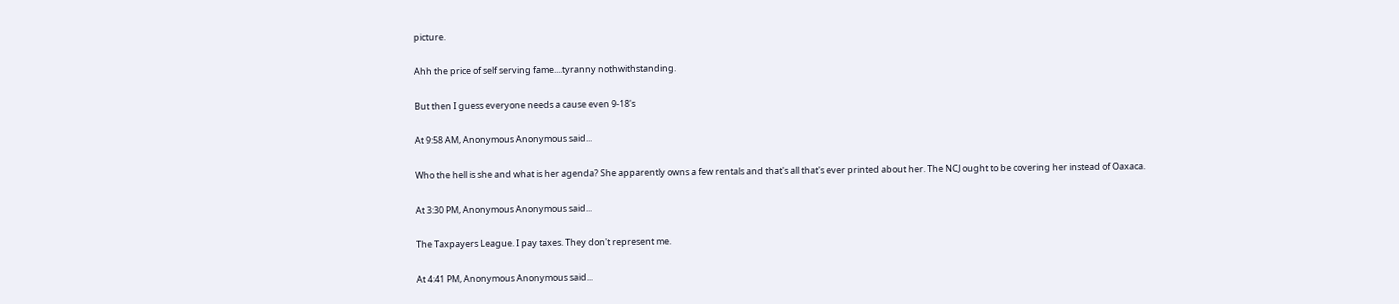picture.

Ahh the price of self serving fame....tyranny nothwithstanding.

But then I guess everyone needs a cause even 9-18's

At 9:58 AM, Anonymous Anonymous said...

Who the hell is she and what is her agenda? She apparently owns a few rentals and that's all that's ever printed about her. The NCJ ought to be covering her instead of Oaxaca.

At 3:30 PM, Anonymous Anonymous said...

The Taxpayers League. I pay taxes. They don't represent me.

At 4:41 PM, Anonymous Anonymous said...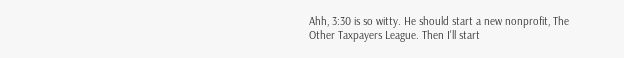Ahh, 3:30 is so witty. He should start a new nonprofit, The Other Taxpayers League. Then I'll start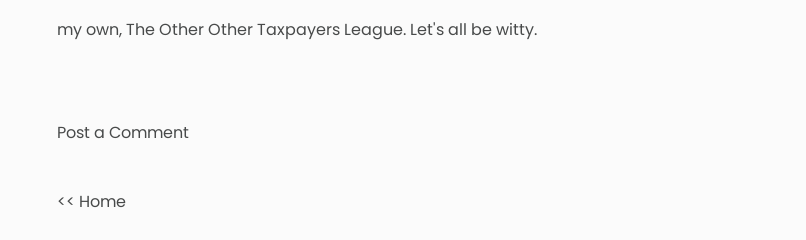my own, The Other Other Taxpayers League. Let's all be witty.


Post a Comment

<< Home